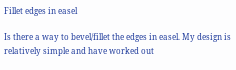Fillet edges in easel

Is there a way to bevel/fillet the edges in easel. My design is relatively simple and have worked out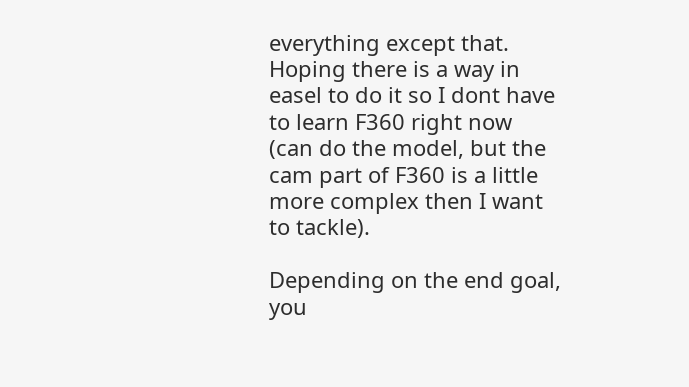everything except that. Hoping there is a way in easel to do it so I dont have to learn F360 right now (can do the model, but the cam part of F360 is a little more complex then I want to tackle).

Depending on the end goal, you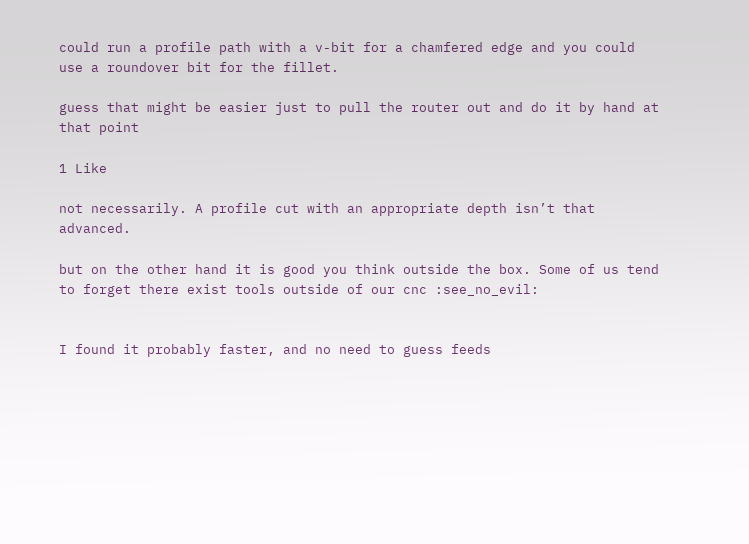could run a profile path with a v-bit for a chamfered edge and you could use a roundover bit for the fillet.

guess that might be easier just to pull the router out and do it by hand at that point

1 Like

not necessarily. A profile cut with an appropriate depth isn’t that advanced.

but on the other hand it is good you think outside the box. Some of us tend to forget there exist tools outside of our cnc :see_no_evil:


I found it probably faster, and no need to guess feeds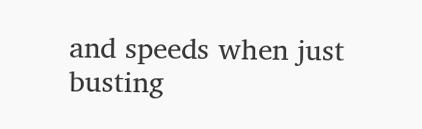and speeds when just busting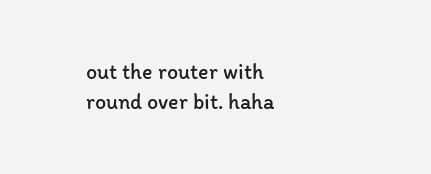out the router with round over bit. haha